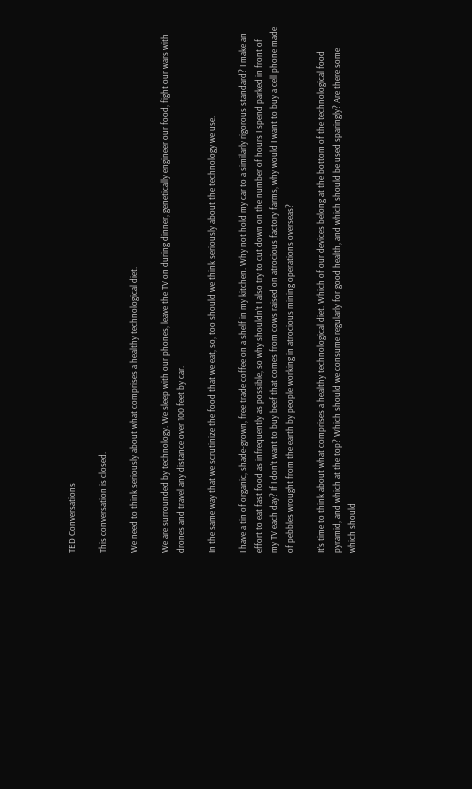TED Conversations

This conversation is closed.

We need to think seriously about what comprises a healthy technological diet.

We are surrounded by technology. We sleep with our phones, leave the TV on during dinner, genetically engineer our food, fight our wars with drones and travel any distance over 100 feet by car.

In the same way that we scrutinize the food that we eat, so, too should we think seriously about the technology we use.

I have a tin of organic, shade-grown, free trade coffee on a shelf in my kitchen. Why not hold my car to a similarly rigorous standard? I make an effort to eat fast food as infrequently as possible, so why shouldn’t I also try to cut down on the number of hours I spend parked in front of my TV each day? If I don’t want to buy beef that comes from cows raised on atrocious factory farms, why would I want to buy a cell phone made of pebbles wrought from the earth by people working in atrocious mining operations overseas?

It’s time to think about what comprises a healthy technological diet. Which of our devices belong at the bottom of the technological food pyramid, and which at the top? Which should we consume regularly for good health, and which should be used sparingly? Are there some which should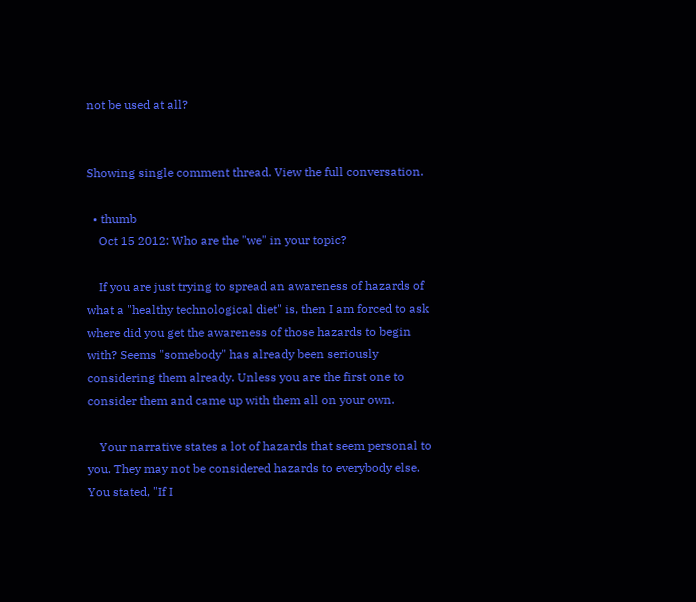not be used at all?


Showing single comment thread. View the full conversation.

  • thumb
    Oct 15 2012: Who are the "we" in your topic?

    If you are just trying to spread an awareness of hazards of what a "healthy technological diet" is, then I am forced to ask where did you get the awareness of those hazards to begin with? Seems "somebody" has already been seriously considering them already. Unless you are the first one to consider them and came up with them all on your own.

    Your narrative states a lot of hazards that seem personal to you. They may not be considered hazards to everybody else. You stated, "If I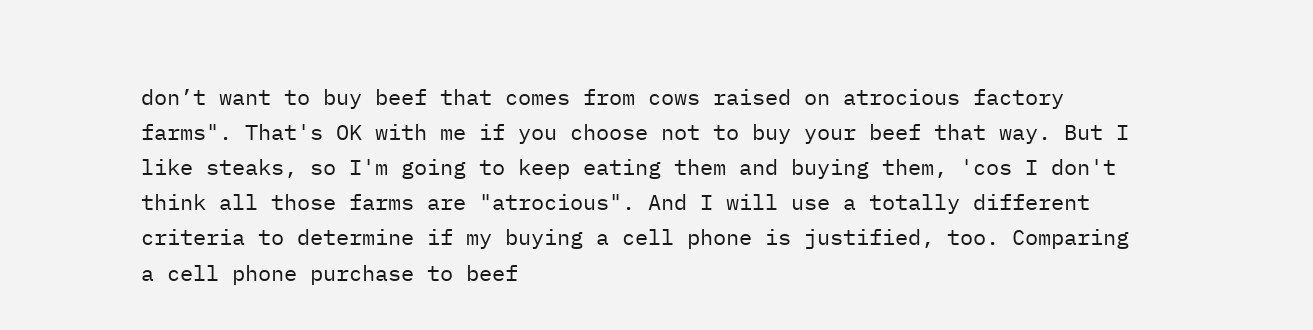don’t want to buy beef that comes from cows raised on atrocious factory farms". That's OK with me if you choose not to buy your beef that way. But I like steaks, so I'm going to keep eating them and buying them, 'cos I don't think all those farms are "atrocious". And I will use a totally different criteria to determine if my buying a cell phone is justified, too. Comparing a cell phone purchase to beef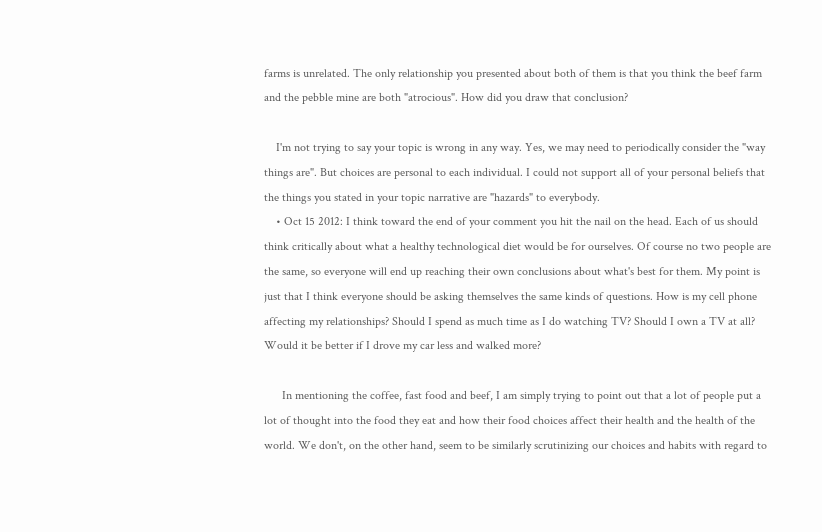farms is unrelated. The only relationship you presented about both of them is that you think the beef farm and the pebble mine are both "atrocious". How did you draw that conclusion?

    I'm not trying to say your topic is wrong in any way. Yes, we may need to periodically consider the "way things are". But choices are personal to each individual. I could not support all of your personal beliefs that the things you stated in your topic narrative are "hazards" to everybody.
    • Oct 15 2012: I think toward the end of your comment you hit the nail on the head. Each of us should think critically about what a healthy technological diet would be for ourselves. Of course no two people are the same, so everyone will end up reaching their own conclusions about what's best for them. My point is just that I think everyone should be asking themselves the same kinds of questions. How is my cell phone affecting my relationships? Should I spend as much time as I do watching TV? Should I own a TV at all? Would it be better if I drove my car less and walked more?

      In mentioning the coffee, fast food and beef, I am simply trying to point out that a lot of people put a lot of thought into the food they eat and how their food choices affect their health and the health of the world. We don't, on the other hand, seem to be similarly scrutinizing our choices and habits with regard to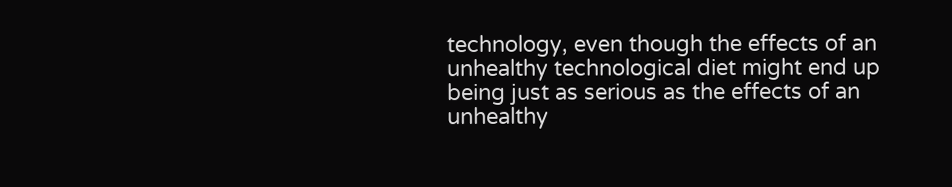technology, even though the effects of an unhealthy technological diet might end up being just as serious as the effects of an unhealthy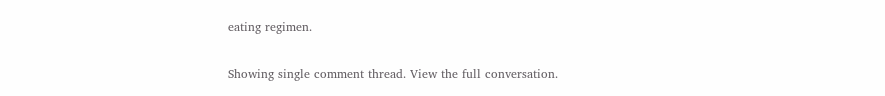eating regimen.

Showing single comment thread. View the full conversation.